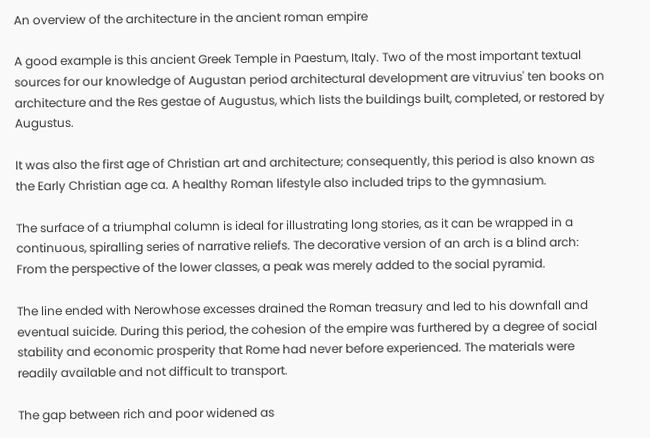An overview of the architecture in the ancient roman empire

A good example is this ancient Greek Temple in Paestum, Italy. Two of the most important textual sources for our knowledge of Augustan period architectural development are vitruvius' ten books on architecture and the Res gestae of Augustus, which lists the buildings built, completed, or restored by Augustus.

It was also the first age of Christian art and architecture; consequently, this period is also known as the Early Christian age ca. A healthy Roman lifestyle also included trips to the gymnasium.

The surface of a triumphal column is ideal for illustrating long stories, as it can be wrapped in a continuous, spiralling series of narrative reliefs. The decorative version of an arch is a blind arch: From the perspective of the lower classes, a peak was merely added to the social pyramid.

The line ended with Nerowhose excesses drained the Roman treasury and led to his downfall and eventual suicide. During this period, the cohesion of the empire was furthered by a degree of social stability and economic prosperity that Rome had never before experienced. The materials were readily available and not difficult to transport.

The gap between rich and poor widened as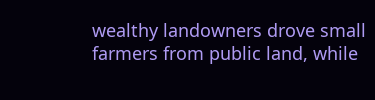wealthy landowners drove small farmers from public land, while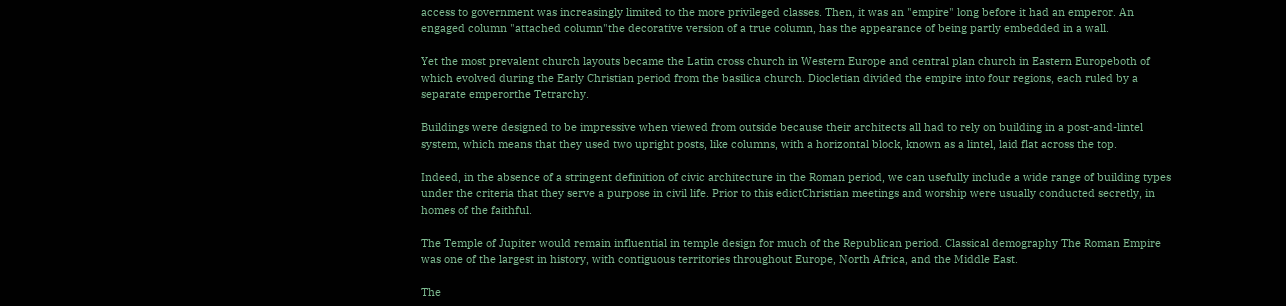access to government was increasingly limited to the more privileged classes. Then, it was an "empire" long before it had an emperor. An engaged column "attached column"the decorative version of a true column, has the appearance of being partly embedded in a wall.

Yet the most prevalent church layouts became the Latin cross church in Western Europe and central plan church in Eastern Europeboth of which evolved during the Early Christian period from the basilica church. Diocletian divided the empire into four regions, each ruled by a separate emperorthe Tetrarchy.

Buildings were designed to be impressive when viewed from outside because their architects all had to rely on building in a post-and-lintel system, which means that they used two upright posts, like columns, with a horizontal block, known as a lintel, laid flat across the top.

Indeed, in the absence of a stringent definition of civic architecture in the Roman period, we can usefully include a wide range of building types under the criteria that they serve a purpose in civil life. Prior to this edictChristian meetings and worship were usually conducted secretly, in homes of the faithful.

The Temple of Jupiter would remain influential in temple design for much of the Republican period. Classical demography The Roman Empire was one of the largest in history, with contiguous territories throughout Europe, North Africa, and the Middle East.

The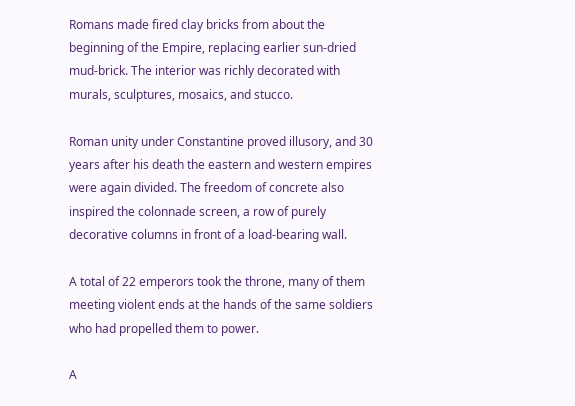Romans made fired clay bricks from about the beginning of the Empire, replacing earlier sun-dried mud-brick. The interior was richly decorated with murals, sculptures, mosaics, and stucco.

Roman unity under Constantine proved illusory, and 30 years after his death the eastern and western empires were again divided. The freedom of concrete also inspired the colonnade screen, a row of purely decorative columns in front of a load-bearing wall.

A total of 22 emperors took the throne, many of them meeting violent ends at the hands of the same soldiers who had propelled them to power.

A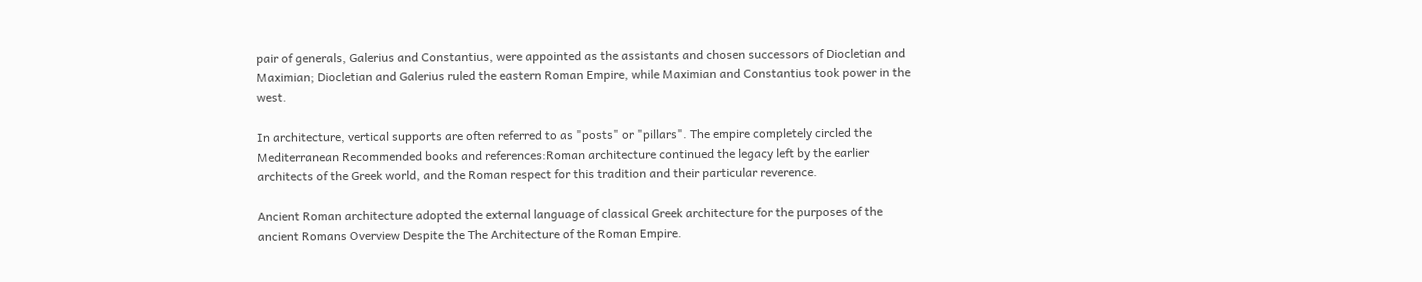pair of generals, Galerius and Constantius, were appointed as the assistants and chosen successors of Diocletian and Maximian; Diocletian and Galerius ruled the eastern Roman Empire, while Maximian and Constantius took power in the west.

In architecture, vertical supports are often referred to as "posts" or "pillars". The empire completely circled the Mediterranean Recommended books and references:Roman architecture continued the legacy left by the earlier architects of the Greek world, and the Roman respect for this tradition and their particular reverence.

Ancient Roman architecture adopted the external language of classical Greek architecture for the purposes of the ancient Romans Overview Despite the The Architecture of the Roman Empire.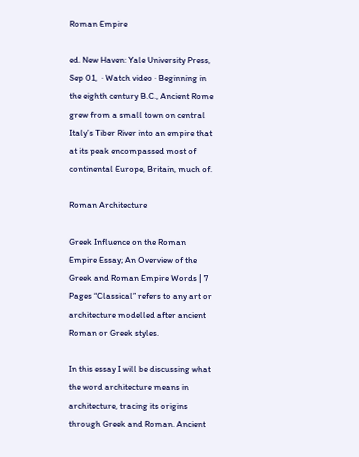Roman Empire

ed. New Haven: Yale University Press, Sep 01,  · Watch video · Beginning in the eighth century B.C., Ancient Rome grew from a small town on central Italy’s Tiber River into an empire that at its peak encompassed most of continental Europe, Britain, much of.

Roman Architecture

Greek Influence on the Roman Empire Essay; An Overview of the Greek and Roman Empire Words | 7 Pages “Classical” refers to any art or architecture modelled after ancient Roman or Greek styles.

In this essay I will be discussing what the word architecture means in architecture, tracing its origins through Greek and Roman. Ancient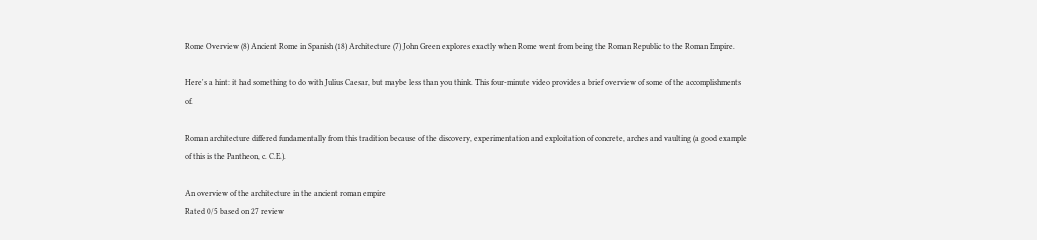Rome Overview (8) Ancient Rome in Spanish (18) Architecture (7) John Green explores exactly when Rome went from being the Roman Republic to the Roman Empire.

Here's a hint: it had something to do with Julius Caesar, but maybe less than you think. This four-minute video provides a brief overview of some of the accomplishments of.

Roman architecture differed fundamentally from this tradition because of the discovery, experimentation and exploitation of concrete, arches and vaulting (a good example of this is the Pantheon, c. C.E.).

An overview of the architecture in the ancient roman empire
Rated 0/5 based on 27 review